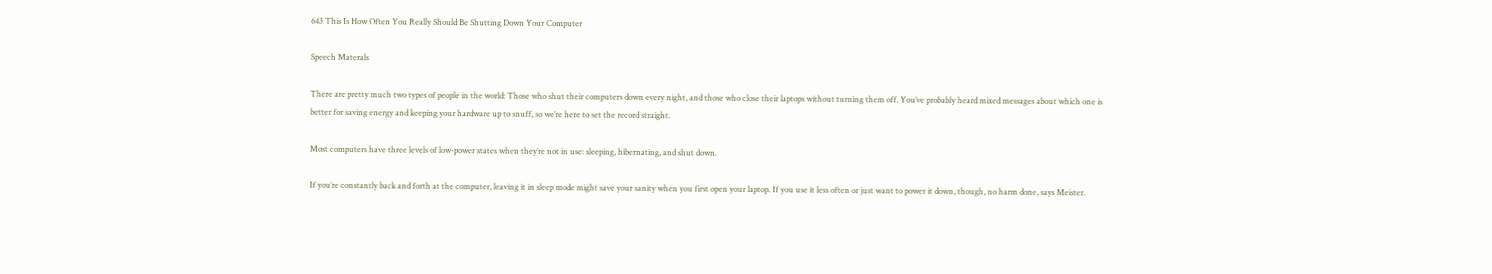643 This Is How Often You Really Should Be Shutting Down Your Computer

Speech Materals

There are pretty much two types of people in the world: Those who shut their computers down every night, and those who close their laptops without turning them off. You’ve probably heard mixed messages about which one is better for saving energy and keeping your hardware up to snuff, so we’re here to set the record straight.

Most computers have three levels of low-power states when they’re not in use: sleeping, hibernating, and shut down.

If you’re constantly back and forth at the computer, leaving it in sleep mode might save your sanity when you first open your laptop. If you use it less often or just want to power it down, though, no harm done, says Meister.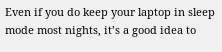Even if you do keep your laptop in sleep mode most nights, it’s a good idea to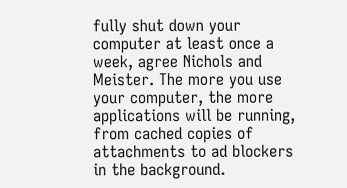fully shut down your computer at least once a week, agree Nichols and Meister. The more you use your computer, the more applications will be running, from cached copies of attachments to ad blockers in the background.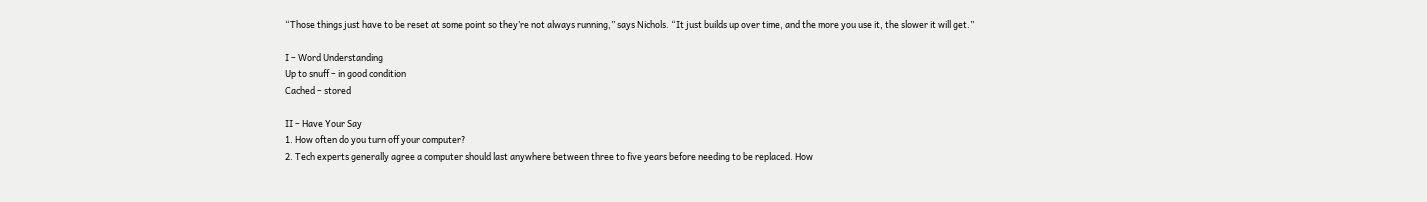“Those things just have to be reset at some point so they’re not always running,” says Nichols. “It just builds up over time, and the more you use it, the slower it will get.”

I – Word Understanding
Up to snuff – in good condition
Cached – stored

II – Have Your Say
1. How often do you turn off your computer?
2. Tech experts generally agree a computer should last anywhere between three to five years before needing to be replaced. How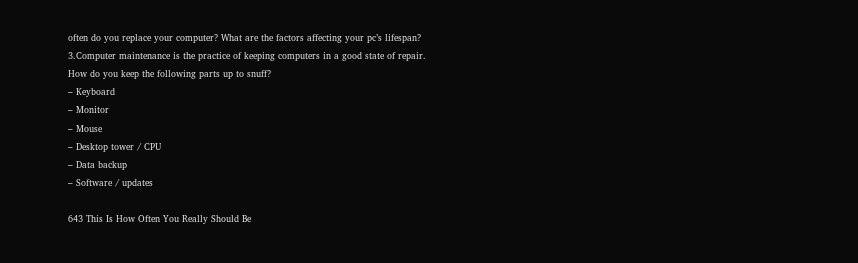often do you replace your computer? What are the factors affecting your pc’s lifespan?
3.Computer maintenance is the practice of keeping computers in a good state of repair. How do you keep the following parts up to snuff?
– Keyboard
– Monitor
– Mouse
– Desktop tower / CPU
– Data backup
– Software / updates

643 This Is How Often You Really Should Be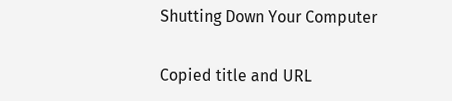Shutting Down Your Computer

Copied title and URL